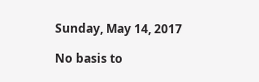Sunday, May 14, 2017

No basis to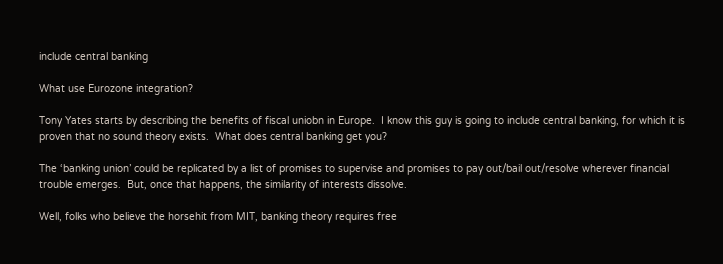include central banking

What use Eurozone integration?

Tony Yates starts by describing the benefits of fiscal uniobn in Europe.  I know this guy is going to include central banking, for which it is proven that no sound theory exists.  What does central banking get you?

The ‘banking union’ could be replicated by a list of promises to supervise and promises to pay out/bail out/resolve wherever financial trouble emerges.  But, once that happens, the similarity of interests dissolve.

Well, folks who believe the horsehit from MIT, banking theory requires free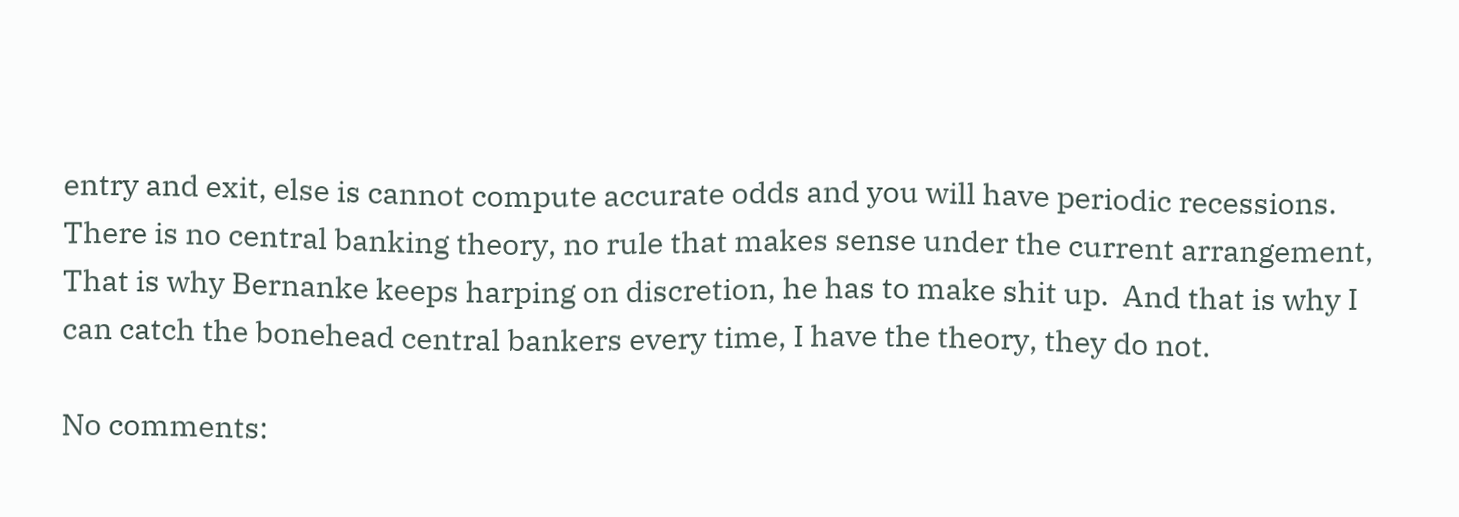entry and exit, else is cannot compute accurate odds and you will have periodic recessions.   There is no central banking theory, no rule that makes sense under the current arrangement,  That is why Bernanke keeps harping on discretion, he has to make shit up.  And that is why I can catch the bonehead central bankers every time, I have the theory, they do not.

No comments: